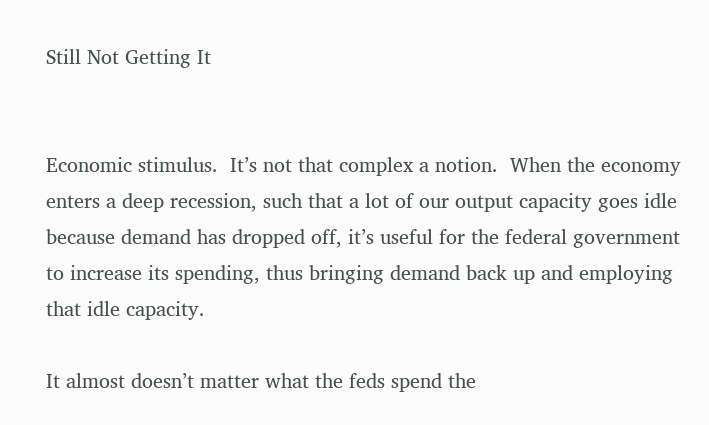Still Not Getting It


Economic stimulus.  It’s not that complex a notion.  When the economy enters a deep recession, such that a lot of our output capacity goes idle because demand has dropped off, it’s useful for the federal government to increase its spending, thus bringing demand back up and employing that idle capacity.

It almost doesn’t matter what the feds spend the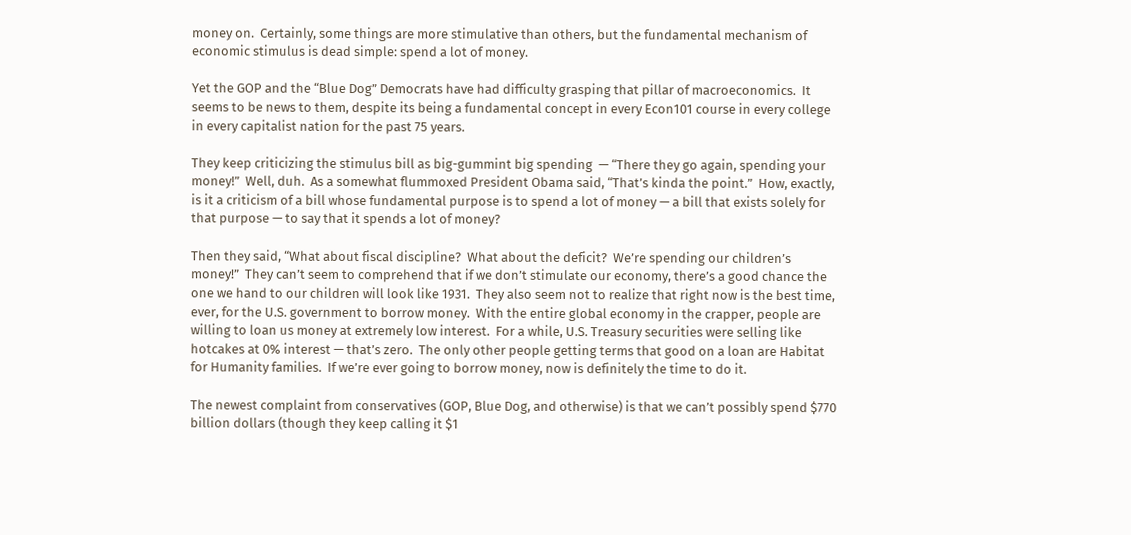money on.  Certainly, some things are more stimulative than others, but the fundamental mechanism of economic stimulus is dead simple: spend a lot of money.

Yet the GOP and the “Blue Dog” Democrats have had difficulty grasping that pillar of macroeconomics.  It seems to be news to them, despite its being a fundamental concept in every Econ101 course in every college in every capitalist nation for the past 75 years.

They keep criticizing the stimulus bill as big-gummint big spending  — “There they go again, spending your money!”  Well, duh.  As a somewhat flummoxed President Obama said, “That’s kinda the point.”  How, exactly, is it a criticism of a bill whose fundamental purpose is to spend a lot of money — a bill that exists solely for that purpose — to say that it spends a lot of money?

Then they said, “What about fiscal discipline?  What about the deficit?  We’re spending our children’s money!”  They can’t seem to comprehend that if we don’t stimulate our economy, there’s a good chance the one we hand to our children will look like 1931.  They also seem not to realize that right now is the best time, ever, for the U.S. government to borrow money.  With the entire global economy in the crapper, people are willing to loan us money at extremely low interest.  For a while, U.S. Treasury securities were selling like hotcakes at 0% interest — that’s zero.  The only other people getting terms that good on a loan are Habitat for Humanity families.  If we’re ever going to borrow money, now is definitely the time to do it.

The newest complaint from conservatives (GOP, Blue Dog, and otherwise) is that we can’t possibly spend $770 billion dollars (though they keep calling it $1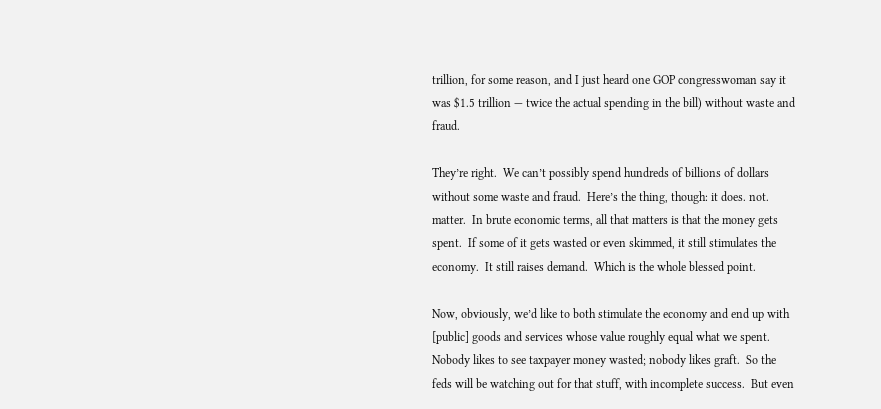trillion, for some reason, and I just heard one GOP congresswoman say it was $1.5 trillion — twice the actual spending in the bill) without waste and fraud.

They’re right.  We can’t possibly spend hundreds of billions of dollars without some waste and fraud.  Here’s the thing, though: it does. not. matter.  In brute economic terms, all that matters is that the money gets spent.  If some of it gets wasted or even skimmed, it still stimulates the economy.  It still raises demand.  Which is the whole blessed point.

Now, obviously, we’d like to both stimulate the economy and end up with [public] goods and services whose value roughly equal what we spent.  Nobody likes to see taxpayer money wasted; nobody likes graft.  So the feds will be watching out for that stuff, with incomplete success.  But even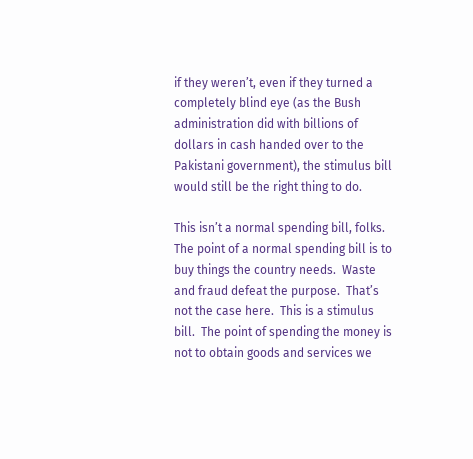if they weren’t, even if they turned a completely blind eye (as the Bush administration did with billions of dollars in cash handed over to the Pakistani government), the stimulus bill would still be the right thing to do.

This isn’t a normal spending bill, folks.  The point of a normal spending bill is to buy things the country needs.  Waste and fraud defeat the purpose.  That’s not the case here.  This is a stimulus bill.  The point of spending the money is not to obtain goods and services we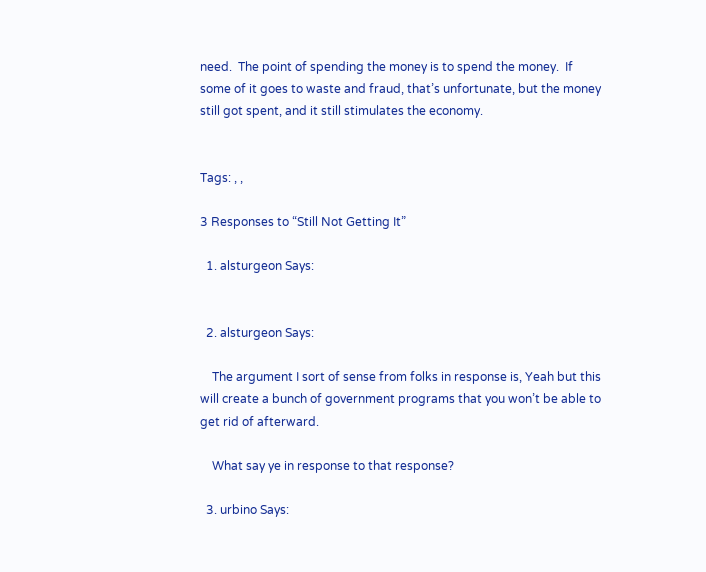need.  The point of spending the money is to spend the money.  If some of it goes to waste and fraud, that’s unfortunate, but the money still got spent, and it still stimulates the economy.


Tags: , ,

3 Responses to “Still Not Getting It”

  1. alsturgeon Says:


  2. alsturgeon Says:

    The argument I sort of sense from folks in response is, Yeah but this will create a bunch of government programs that you won’t be able to get rid of afterward.

    What say ye in response to that response?

  3. urbino Says: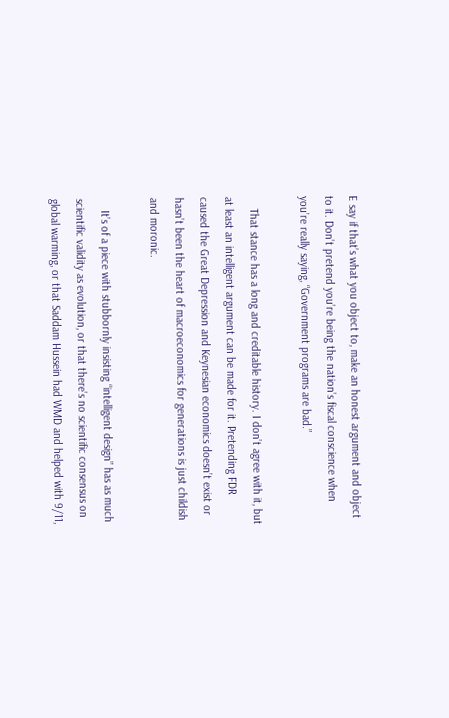E say if that’s what you object to, make an honest argument and object to it. Don’t pretend you’re being the nation’s fiscal conscience when you’re really saying, “Government programs are bad.”

    That stance has a long and creditable history. I don’t agree with it, but at least an intelligent argument can be made for it. Pretending FDR caused the Great Depression and Keynesian economics doesn’t exist or hasn’t been the heart of macroeconomics for generations is just childish and moronic.

    It’s of a piece with stubbornly insisting “intelligent design” has as much scientific validity as evolution, or that there’s no scientific consensus on global warming, or that Saddam Hussein had WMD and helped with 9/11,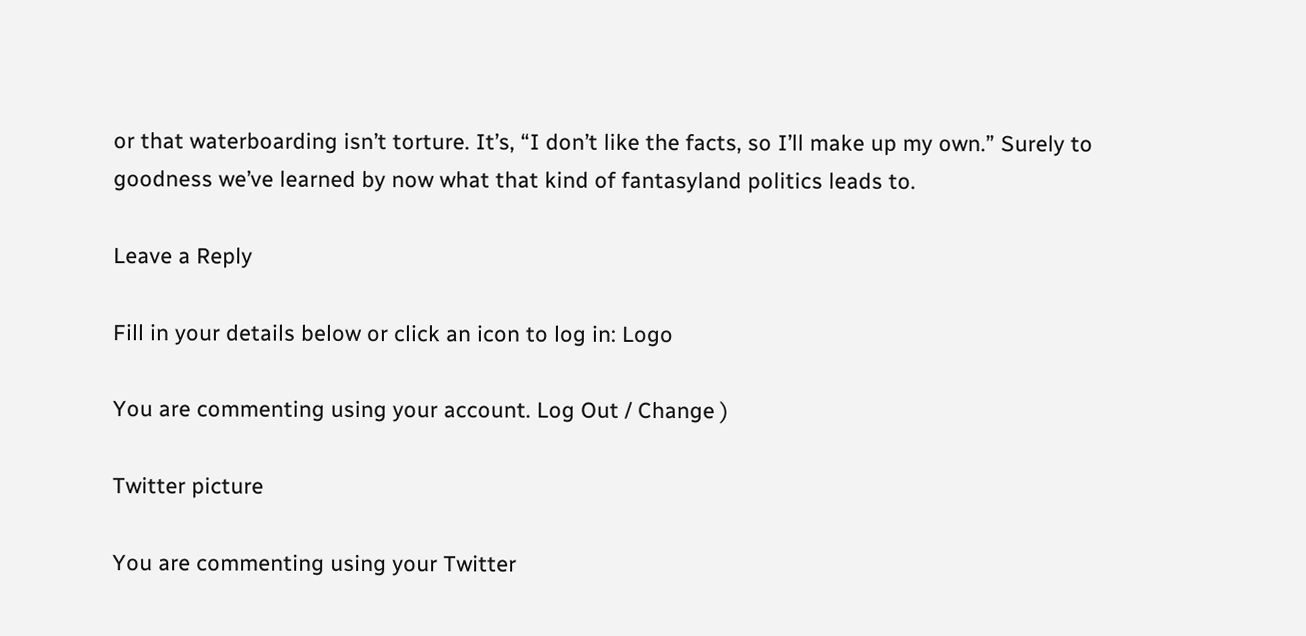or that waterboarding isn’t torture. It’s, “I don’t like the facts, so I’ll make up my own.” Surely to goodness we’ve learned by now what that kind of fantasyland politics leads to.

Leave a Reply

Fill in your details below or click an icon to log in: Logo

You are commenting using your account. Log Out / Change )

Twitter picture

You are commenting using your Twitter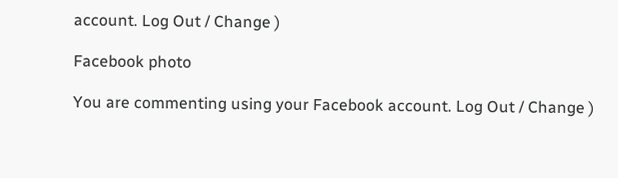account. Log Out / Change )

Facebook photo

You are commenting using your Facebook account. Log Out / Change )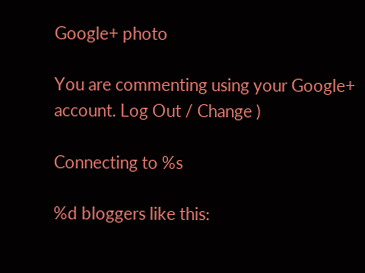Google+ photo

You are commenting using your Google+ account. Log Out / Change )

Connecting to %s

%d bloggers like this: